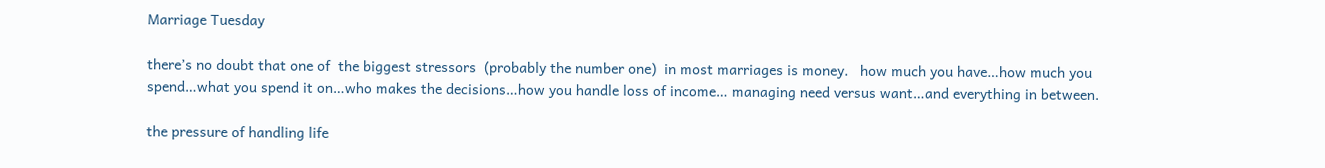Marriage Tuesday

there’s no doubt that one of  the biggest stressors  (probably the number one)  in most marriages is money.   how much you have…how much you spend…what you spend it on…who makes the decisions…how you handle loss of income… managing need versus want…and everything in between.

the pressure of handling life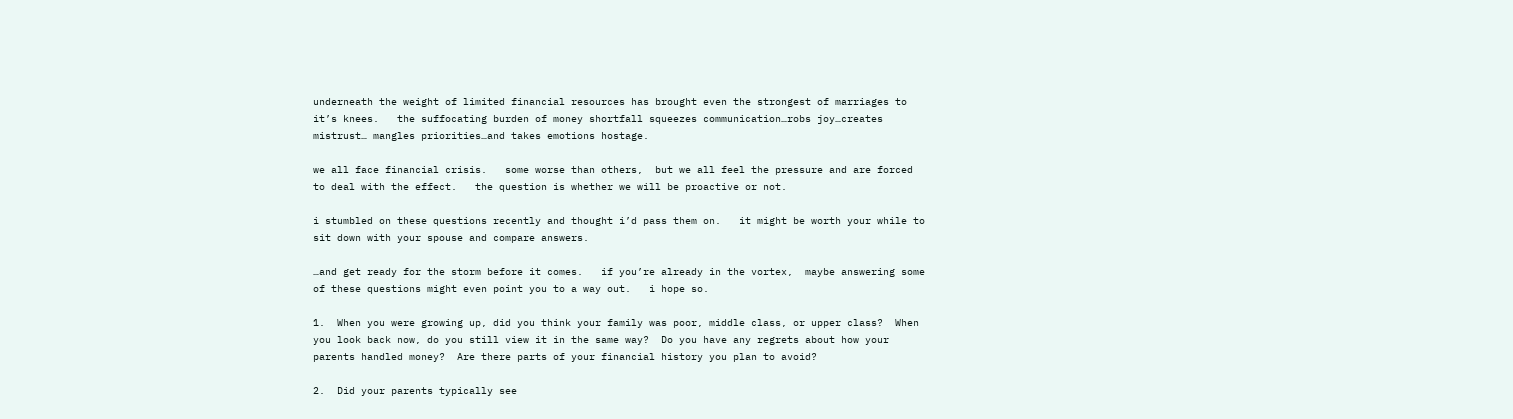underneath the weight of limited financial resources has brought even the strongest of marriages to it’s knees.   the suffocating burden of money shortfall squeezes communication…robs joy…creates mistrust… mangles priorities…and takes emotions hostage.

we all face financial crisis.   some worse than others,  but we all feel the pressure and are forced to deal with the effect.   the question is whether we will be proactive or not.

i stumbled on these questions recently and thought i’d pass them on.   it might be worth your while to sit down with your spouse and compare answers.

…and get ready for the storm before it comes.   if you’re already in the vortex,  maybe answering some of these questions might even point you to a way out.   i hope so.

1.  When you were growing up, did you think your family was poor, middle class, or upper class?  When you look back now, do you still view it in the same way?  Do you have any regrets about how your parents handled money?  Are there parts of your financial history you plan to avoid?

2.  Did your parents typically see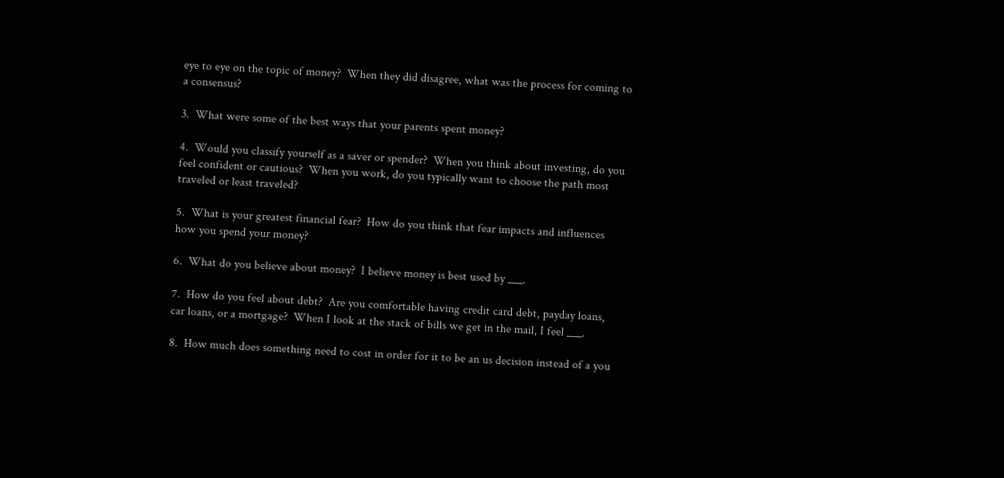eye to eye on the topic of money?  When they did disagree, what was the process for coming to a consensus?

3.  What were some of the best ways that your parents spent money?

4.  Would you classify yourself as a saver or spender?  When you think about investing, do you feel confident or cautious?  When you work, do you typically want to choose the path most traveled or least traveled?

5.  What is your greatest financial fear?  How do you think that fear impacts and influences how you spend your money?

6.  What do you believe about money?  I believe money is best used by ___.

7.  How do you feel about debt?  Are you comfortable having credit card debt, payday loans, car loans, or a mortgage?  When I look at the stack of bills we get in the mail, I feel ___.

8.  How much does something need to cost in order for it to be an us decision instead of a you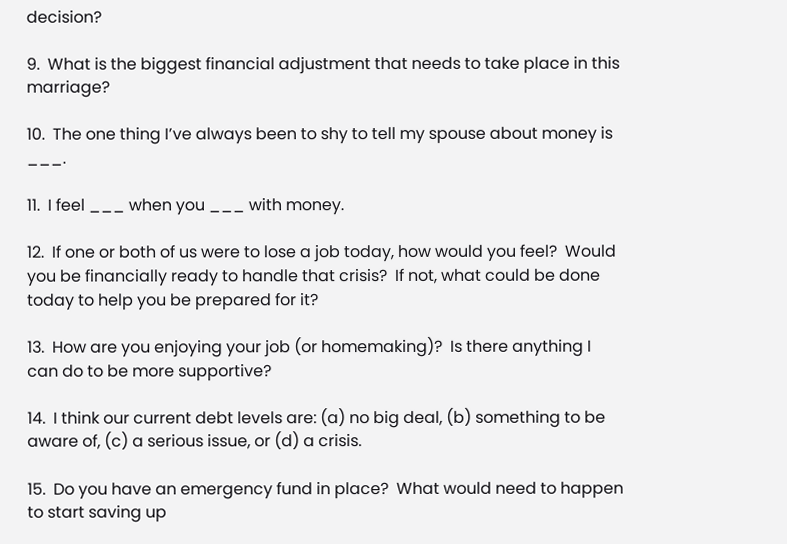decision?

9.  What is the biggest financial adjustment that needs to take place in this marriage?

10.  The one thing I’ve always been to shy to tell my spouse about money is ___.

11.  I feel ___ when you ___ with money.

12.  If one or both of us were to lose a job today, how would you feel?  Would you be financially ready to handle that crisis?  If not, what could be done today to help you be prepared for it?

13.  How are you enjoying your job (or homemaking)?  Is there anything I can do to be more supportive?

14.  I think our current debt levels are: (a) no big deal, (b) something to be aware of, (c) a serious issue, or (d) a crisis.

15.  Do you have an emergency fund in place?  What would need to happen to start saving up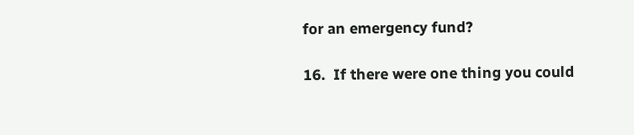for an emergency fund?

16.  If there were one thing you could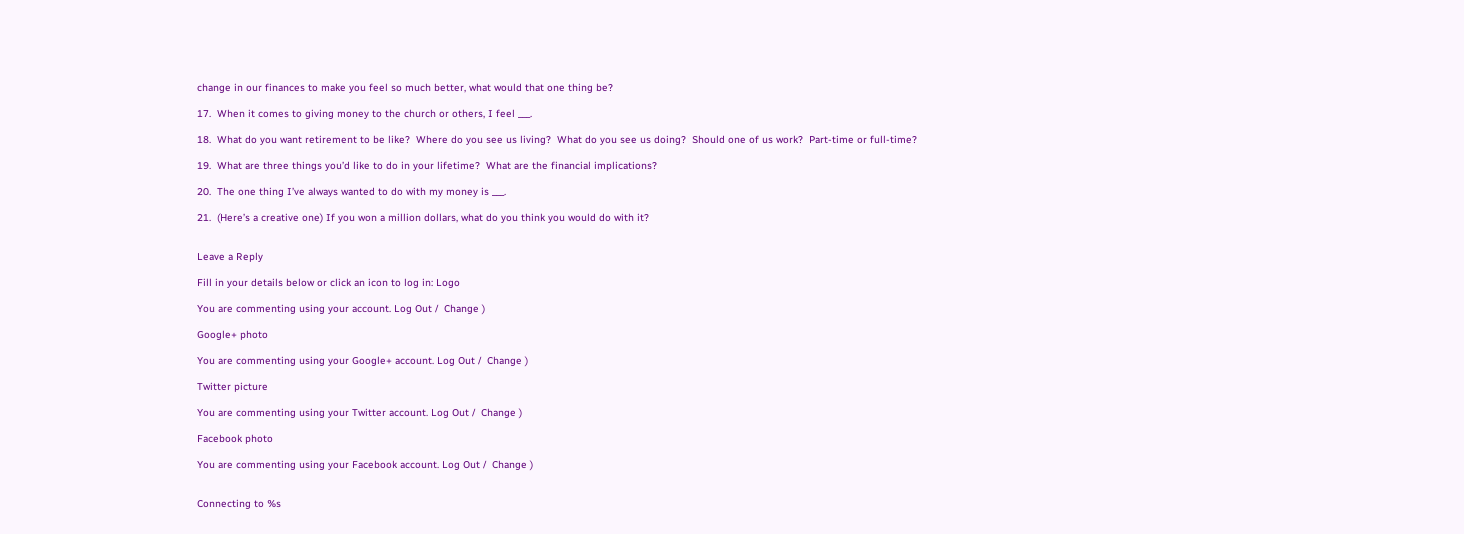change in our finances to make you feel so much better, what would that one thing be?

17.  When it comes to giving money to the church or others, I feel ___.

18.  What do you want retirement to be like?  Where do you see us living?  What do you see us doing?  Should one of us work?  Part-time or full-time?

19.  What are three things you’d like to do in your lifetime?  What are the financial implications?

20.  The one thing I’ve always wanted to do with my money is ___.

21.  (Here’s a creative one) If you won a million dollars, what do you think you would do with it?


Leave a Reply

Fill in your details below or click an icon to log in: Logo

You are commenting using your account. Log Out /  Change )

Google+ photo

You are commenting using your Google+ account. Log Out /  Change )

Twitter picture

You are commenting using your Twitter account. Log Out /  Change )

Facebook photo

You are commenting using your Facebook account. Log Out /  Change )


Connecting to %s